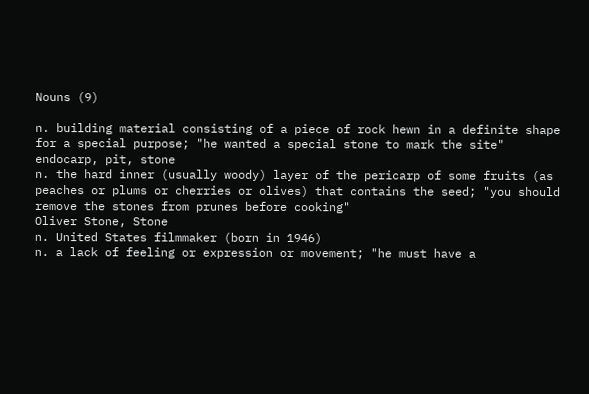Nouns (9)

n. building material consisting of a piece of rock hewn in a definite shape for a special purpose; "he wanted a special stone to mark the site"
endocarp, pit, stone
n. the hard inner (usually woody) layer of the pericarp of some fruits (as peaches or plums or cherries or olives) that contains the seed; "you should remove the stones from prunes before cooking"
Oliver Stone, Stone
n. United States filmmaker (born in 1946)
n. a lack of feeling or expression or movement; "he must have a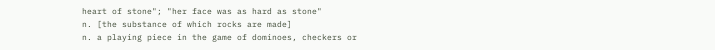heart of stone"; "her face was as hard as stone"
n. [the substance of which rocks are made]
n. a playing piece in the game of dominoes, checkers or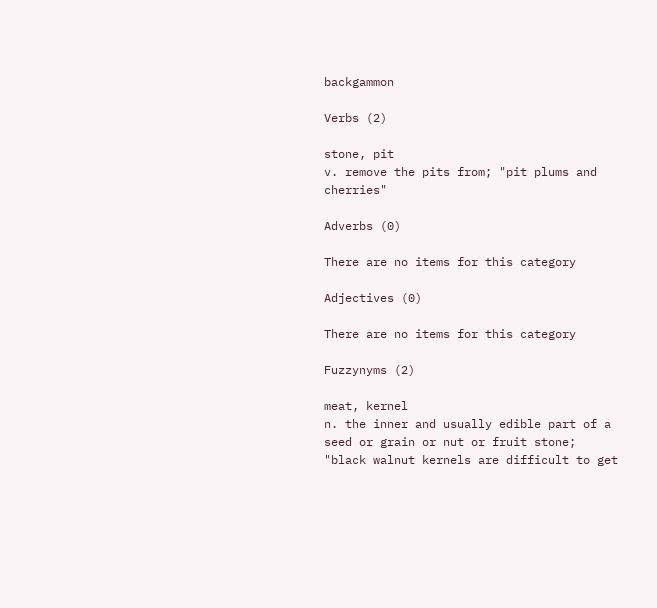backgammon

Verbs (2)

stone, pit
v. remove the pits from; "pit plums and cherries"

Adverbs (0)

There are no items for this category

Adjectives (0)

There are no items for this category

Fuzzynyms (2)

meat, kernel
n. the inner and usually edible part of a seed or grain or nut or fruit stone; "black walnut kernels are difficult to get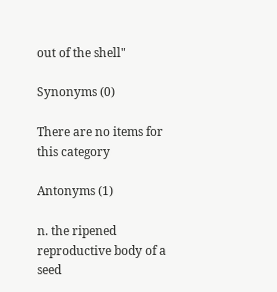out of the shell"

Synonyms (0)

There are no items for this category

Antonyms (1)

n. the ripened reproductive body of a seed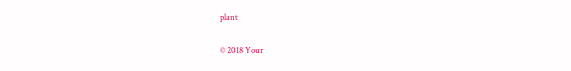plant


© 2018 Your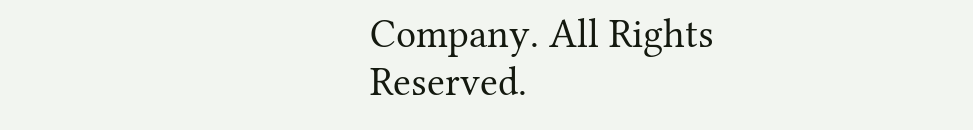Company. All Rights Reserved.